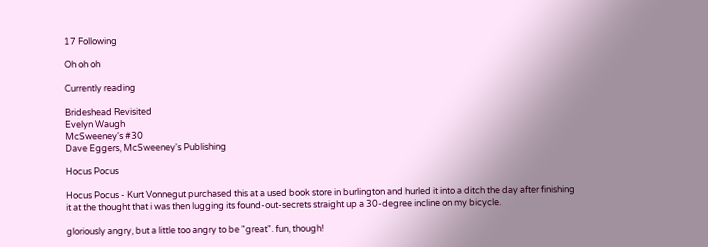17 Following

Oh oh oh

Currently reading

Brideshead Revisited
Evelyn Waugh
McSweeney's #30
Dave Eggers, McSweeney's Publishing

Hocus Pocus

Hocus Pocus - Kurt Vonnegut purchased this at a used book store in burlington and hurled it into a ditch the day after finishing it at the thought that i was then lugging its found-out-secrets straight up a 30-degree incline on my bicycle.

gloriously angry, but a little too angry to be "great". fun, though!